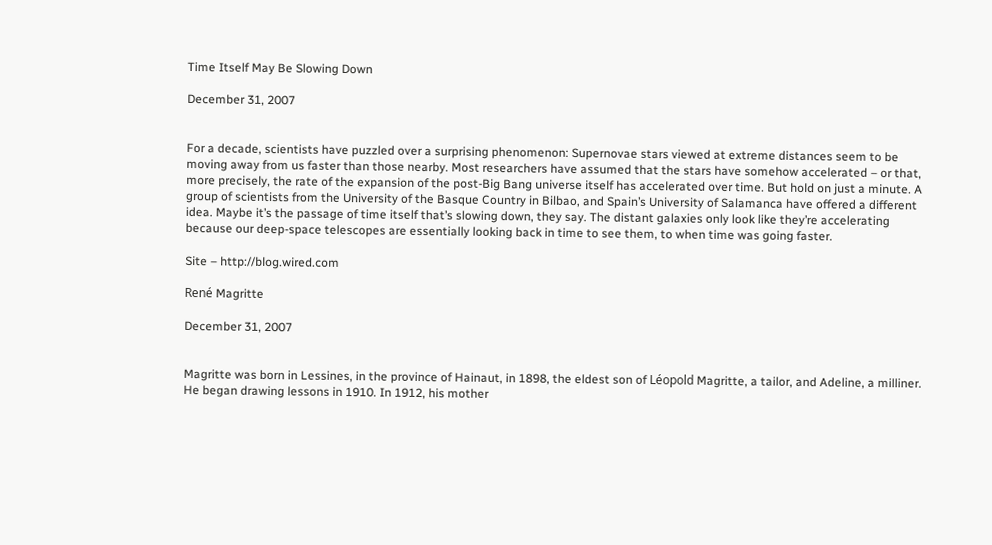Time Itself May Be Slowing Down

December 31, 2007


For a decade, scientists have puzzled over a surprising phenomenon: Supernovae stars viewed at extreme distances seem to be moving away from us faster than those nearby. Most researchers have assumed that the stars have somehow accelerated – or that, more precisely, the rate of the expansion of the post-Big Bang universe itself has accelerated over time. But hold on just a minute. A group of scientists from the University of the Basque Country in Bilbao, and Spain’s University of Salamanca have offered a different idea. Maybe it’s the passage of time itself that’s slowing down, they say. The distant galaxies only look like they’re accelerating because our deep-space telescopes are essentially looking back in time to see them, to when time was going faster.

Site – http://blog.wired.com

René Magritte

December 31, 2007


Magritte was born in Lessines, in the province of Hainaut, in 1898, the eldest son of Léopold Magritte, a tailor, and Adeline, a milliner. He began drawing lessons in 1910. In 1912, his mother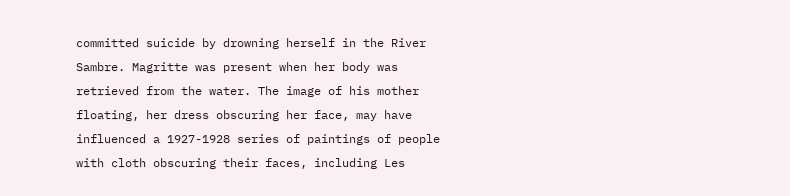committed suicide by drowning herself in the River Sambre. Magritte was present when her body was retrieved from the water. The image of his mother floating, her dress obscuring her face, may have influenced a 1927-1928 series of paintings of people with cloth obscuring their faces, including Les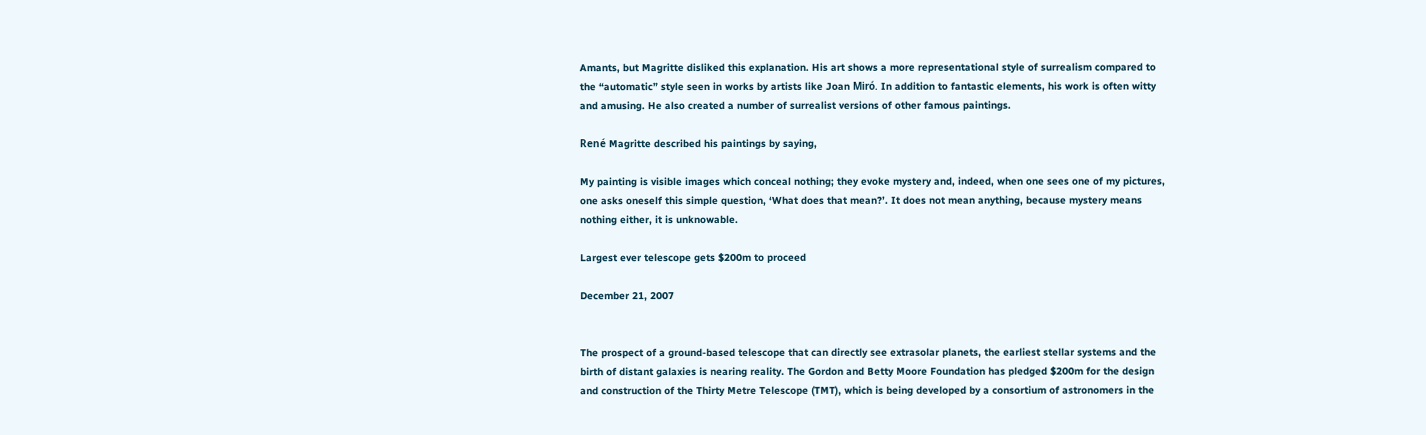Amants, but Magritte disliked this explanation. His art shows a more representational style of surrealism compared to the “automatic” style seen in works by artists like Joan Miró. In addition to fantastic elements, his work is often witty and amusing. He also created a number of surrealist versions of other famous paintings.

René Magritte described his paintings by saying,

My painting is visible images which conceal nothing; they evoke mystery and, indeed, when one sees one of my pictures, one asks oneself this simple question, ‘What does that mean?’. It does not mean anything, because mystery means nothing either, it is unknowable.

Largest ever telescope gets $200m to proceed

December 21, 2007


The prospect of a ground-based telescope that can directly see extrasolar planets, the earliest stellar systems and the birth of distant galaxies is nearing reality. The Gordon and Betty Moore Foundation has pledged $200m for the design and construction of the Thirty Metre Telescope (TMT), which is being developed by a consortium of astronomers in the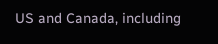US and Canada, including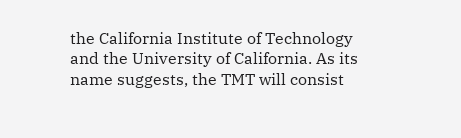the California Institute of Technology and the University of California. As its name suggests, the TMT will consist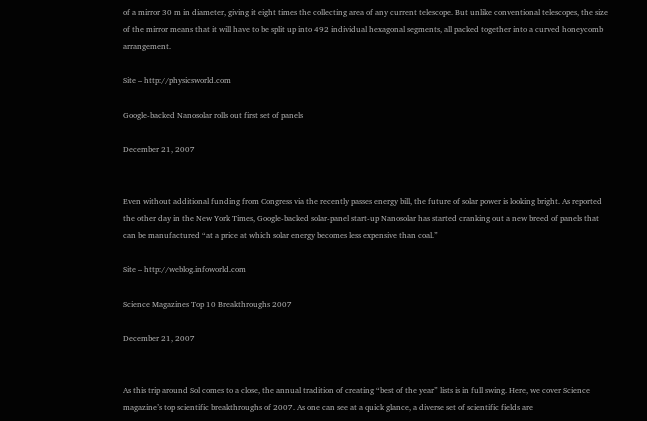of a mirror 30 m in diameter, giving it eight times the collecting area of any current telescope. But unlike conventional telescopes, the size of the mirror means that it will have to be split up into 492 individual hexagonal segments, all packed together into a curved honeycomb arrangement.

Site – http://physicsworld.com

Google-backed Nanosolar rolls out first set of panels

December 21, 2007


Even without additional funding from Congress via the recently passes energy bill, the future of solar power is looking bright. As reported the other day in the New York Times, Google-backed solar-panel start-up Nanosolar has started cranking out a new breed of panels that can be manufactured “at a price at which solar energy becomes less expensive than coal.”

Site – http://weblog.infoworld.com

Science Magazines Top 10 Breakthroughs 2007

December 21, 2007


As this trip around Sol comes to a close, the annual tradition of creating “best of the year” lists is in full swing. Here, we cover Science magazine’s top scientific breakthroughs of 2007. As one can see at a quick glance, a diverse set of scientific fields are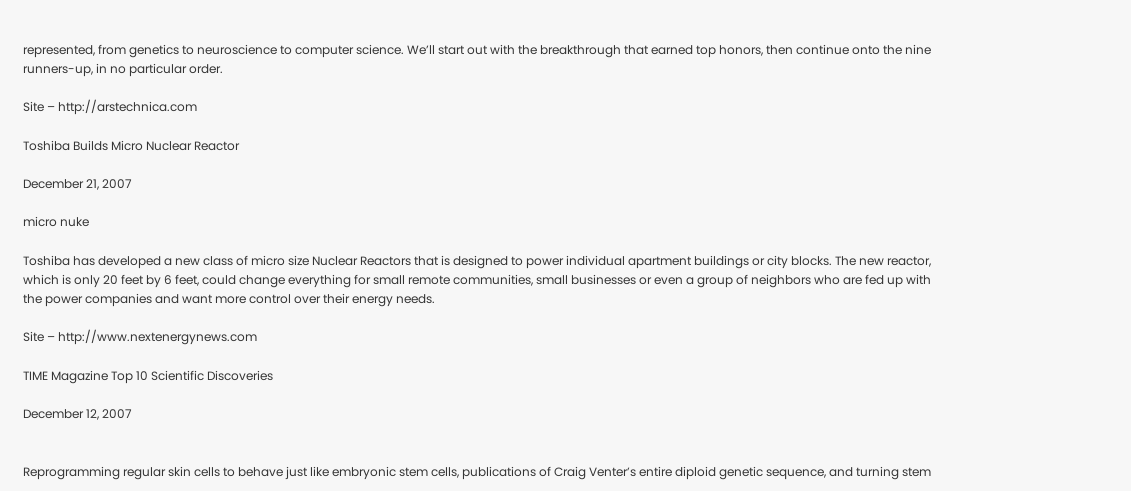represented, from genetics to neuroscience to computer science. We’ll start out with the breakthrough that earned top honors, then continue onto the nine runners-up, in no particular order.

Site – http://arstechnica.com

Toshiba Builds Micro Nuclear Reactor

December 21, 2007

micro nuke

Toshiba has developed a new class of micro size Nuclear Reactors that is designed to power individual apartment buildings or city blocks. The new reactor, which is only 20 feet by 6 feet, could change everything for small remote communities, small businesses or even a group of neighbors who are fed up with the power companies and want more control over their energy needs.

Site – http://www.nextenergynews.com

TIME Magazine Top 10 Scientific Discoveries

December 12, 2007


Reprogramming regular skin cells to behave just like embryonic stem cells, publications of Craig Venter’s entire diploid genetic sequence, and turning stem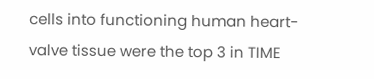cells into functioning human heart-valve tissue were the top 3 in TIME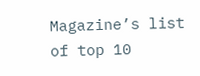Magazine’s list of top 10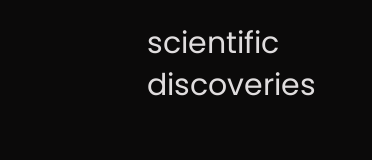scientific discoveries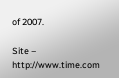of 2007.

Site – http://www.time.com